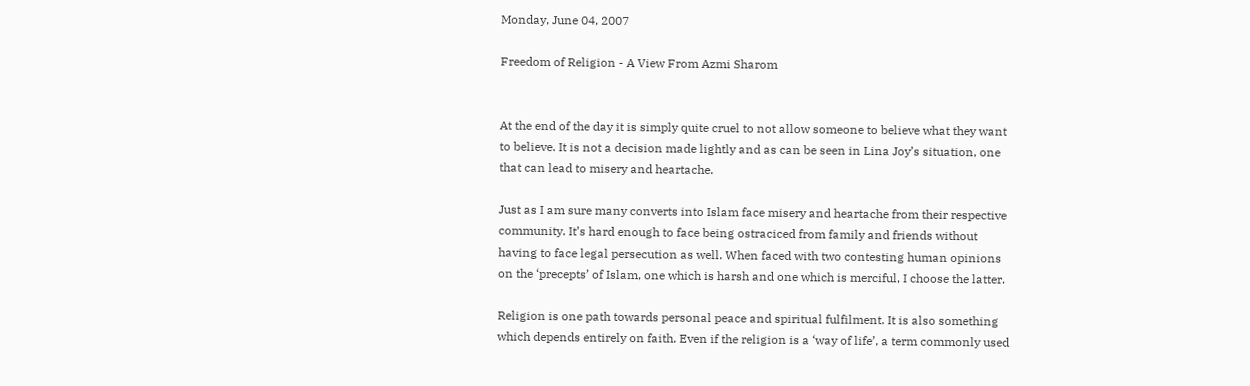Monday, June 04, 2007

Freedom of Religion - A View From Azmi Sharom


At the end of the day it is simply quite cruel to not allow someone to believe what they want to believe. It is not a decision made lightly and as can be seen in Lina Joy’s situation, one that can lead to misery and heartache.

Just as I am sure many converts into Islam face misery and heartache from their respective community. It’s hard enough to face being ostraciced from family and friends without having to face legal persecution as well. When faced with two contesting human opinions on the ‘precepts’ of Islam, one which is harsh and one which is merciful, I choose the latter.

Religion is one path towards personal peace and spiritual fulfilment. It is also something which depends entirely on faith. Even if the religion is a ‘way of life’, a term commonly used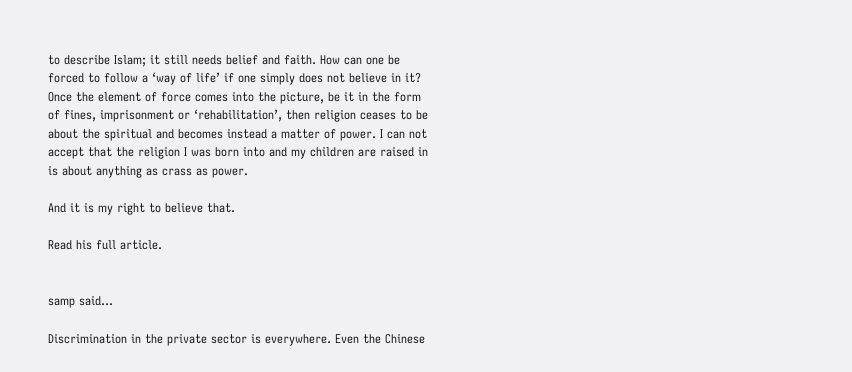to describe Islam; it still needs belief and faith. How can one be forced to follow a ‘way of life’ if one simply does not believe in it? Once the element of force comes into the picture, be it in the form of fines, imprisonment or ‘rehabilitation’, then religion ceases to be about the spiritual and becomes instead a matter of power. I can not accept that the religion I was born into and my children are raised in is about anything as crass as power.

And it is my right to believe that.

Read his full article.


samp said...

Discrimination in the private sector is everywhere. Even the Chinese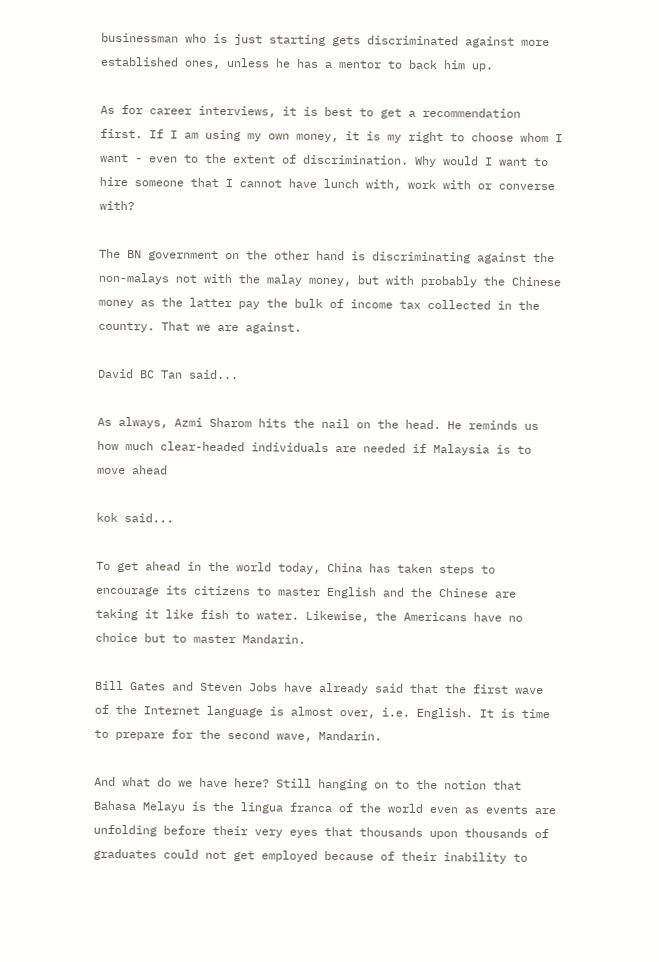businessman who is just starting gets discriminated against more established ones, unless he has a mentor to back him up.

As for career interviews, it is best to get a recommendation first. If I am using my own money, it is my right to choose whom I want - even to the extent of discrimination. Why would I want to hire someone that I cannot have lunch with, work with or converse with?

The BN government on the other hand is discriminating against the non-malays not with the malay money, but with probably the Chinese money as the latter pay the bulk of income tax collected in the country. That we are against.

David BC Tan said...

As always, Azmi Sharom hits the nail on the head. He reminds us how much clear-headed individuals are needed if Malaysia is to move ahead

kok said...

To get ahead in the world today, China has taken steps to encourage its citizens to master English and the Chinese are taking it like fish to water. Likewise, the Americans have no choice but to master Mandarin.

Bill Gates and Steven Jobs have already said that the first wave of the Internet language is almost over, i.e. English. It is time to prepare for the second wave, Mandarin.

And what do we have here? Still hanging on to the notion that Bahasa Melayu is the lingua franca of the world even as events are unfolding before their very eyes that thousands upon thousands of graduates could not get employed because of their inability to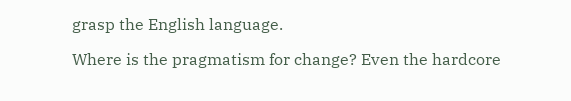grasp the English language.

Where is the pragmatism for change? Even the hardcore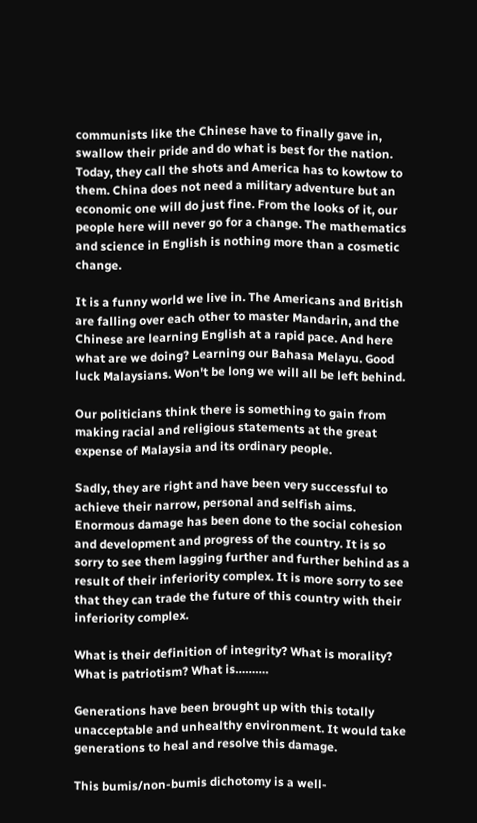communists like the Chinese have to finally gave in, swallow their pride and do what is best for the nation. Today, they call the shots and America has to kowtow to them. China does not need a military adventure but an economic one will do just fine. From the looks of it, our people here will never go for a change. The mathematics and science in English is nothing more than a cosmetic change.

It is a funny world we live in. The Americans and British are falling over each other to master Mandarin, and the Chinese are learning English at a rapid pace. And here what are we doing? Learning our Bahasa Melayu. Good luck Malaysians. Won't be long we will all be left behind.

Our politicians think there is something to gain from making racial and religious statements at the great expense of Malaysia and its ordinary people.

Sadly, they are right and have been very successful to achieve their narrow, personal and selfish aims. Enormous damage has been done to the social cohesion and development and progress of the country. It is so sorry to see them lagging further and further behind as a result of their inferiority complex. It is more sorry to see that they can trade the future of this country with their inferiority complex.

What is their definition of integrity? What is morality? What is patriotism? What is……….

Generations have been brought up with this totally unacceptable and unhealthy environment. It would take generations to heal and resolve this damage.

This bumis/non-bumis dichotomy is a well-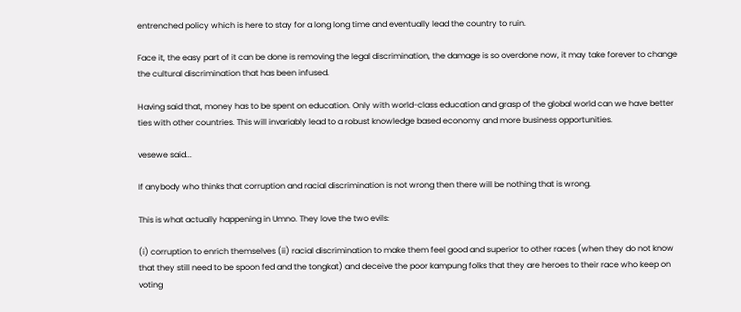entrenched policy which is here to stay for a long long time and eventually lead the country to ruin.

Face it, the easy part of it can be done is removing the legal discrimination, the damage is so overdone now, it may take forever to change the cultural discrimination that has been infused.

Having said that, money has to be spent on education. Only with world-class education and grasp of the global world can we have better ties with other countries. This will invariably lead to a robust knowledge based economy and more business opportunities.

vesewe said...

If anybody who thinks that corruption and racial discrimination is not wrong then there will be nothing that is wrong.

This is what actually happening in Umno. They love the two evils:

(i) corruption to enrich themselves (ii) racial discrimination to make them feel good and superior to other races (when they do not know that they still need to be spoon fed and the tongkat) and deceive the poor kampung folks that they are heroes to their race who keep on voting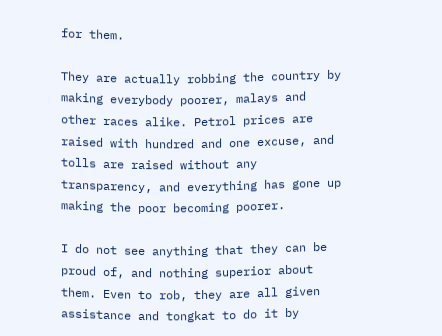for them.

They are actually robbing the country by making everybody poorer, malays and other races alike. Petrol prices are raised with hundred and one excuse, and tolls are raised without any transparency, and everything has gone up making the poor becoming poorer.

I do not see anything that they can be proud of, and nothing superior about them. Even to rob, they are all given assistance and tongkat to do it by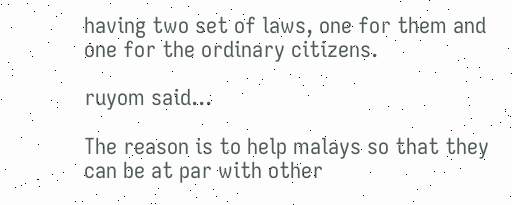having two set of laws, one for them and one for the ordinary citizens.

ruyom said...

The reason is to help malays so that they can be at par with other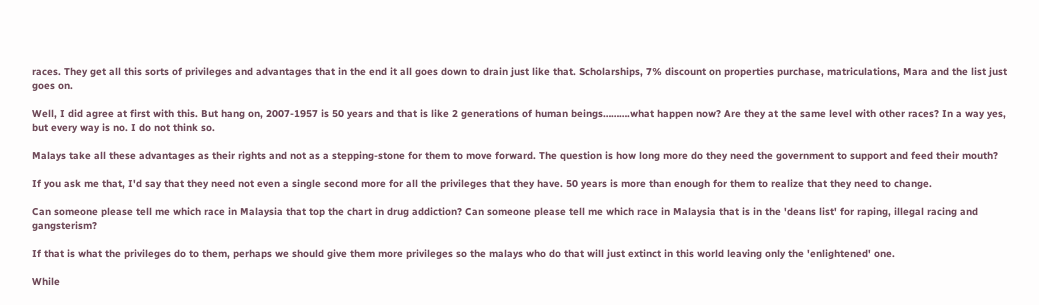races. They get all this sorts of privileges and advantages that in the end it all goes down to drain just like that. Scholarships, 7% discount on properties purchase, matriculations, Mara and the list just goes on.

Well, I did agree at first with this. But hang on, 2007-1957 is 50 years and that is like 2 generations of human beings……….what happen now? Are they at the same level with other races? In a way yes, but every way is no. I do not think so.

Malays take all these advantages as their rights and not as a stepping-stone for them to move forward. The question is how long more do they need the government to support and feed their mouth?

If you ask me that, I'd say that they need not even a single second more for all the privileges that they have. 50 years is more than enough for them to realize that they need to change.

Can someone please tell me which race in Malaysia that top the chart in drug addiction? Can someone please tell me which race in Malaysia that is in the 'deans list' for raping, illegal racing and gangsterism?

If that is what the privileges do to them, perhaps we should give them more privileges so the malays who do that will just extinct in this world leaving only the 'enlightened' one.

While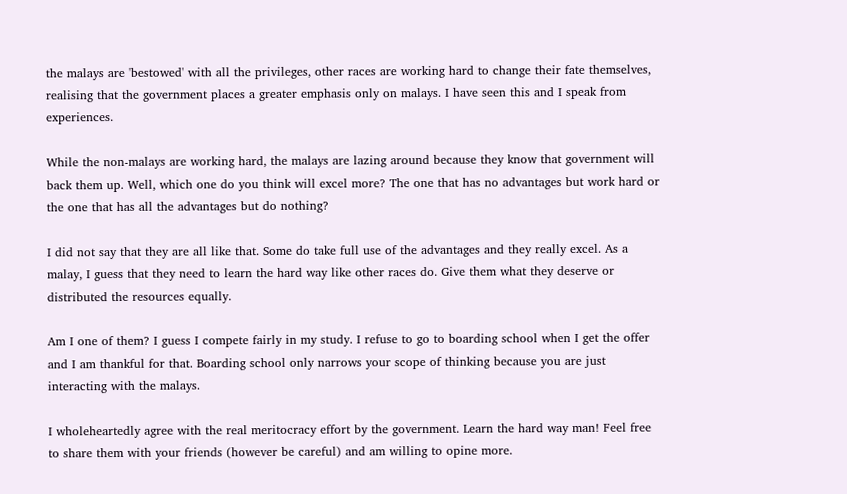the malays are 'bestowed' with all the privileges, other races are working hard to change their fate themselves, realising that the government places a greater emphasis only on malays. I have seen this and I speak from experiences.

While the non-malays are working hard, the malays are lazing around because they know that government will back them up. Well, which one do you think will excel more? The one that has no advantages but work hard or the one that has all the advantages but do nothing?

I did not say that they are all like that. Some do take full use of the advantages and they really excel. As a malay, I guess that they need to learn the hard way like other races do. Give them what they deserve or distributed the resources equally.

Am I one of them? I guess I compete fairly in my study. I refuse to go to boarding school when I get the offer and I am thankful for that. Boarding school only narrows your scope of thinking because you are just interacting with the malays.

I wholeheartedly agree with the real meritocracy effort by the government. Learn the hard way man! Feel free to share them with your friends (however be careful) and am willing to opine more.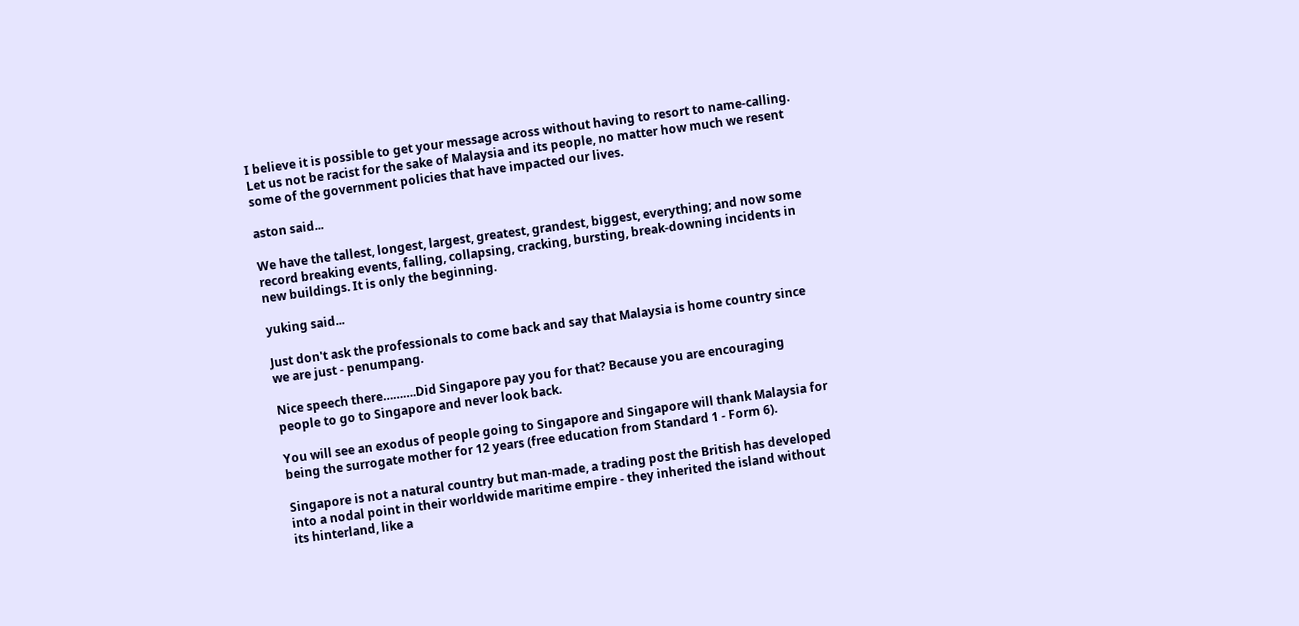I believe it is possible to get your message across without having to resort to name-calling. Let us not be racist for the sake of Malaysia and its people, no matter how much we resent some of the government policies that have impacted our lives.

aston said...

We have the tallest, longest, largest, greatest, grandest, biggest, everything; and now some record breaking events, falling, collapsing, cracking, bursting, break-downing incidents in new buildings. It is only the beginning.

yuking said...

Just don't ask the professionals to come back and say that Malaysia is home country since we are just - penumpang.

Nice speech there……….Did Singapore pay you for that? Because you are encouraging people to go to Singapore and never look back.

You will see an exodus of people going to Singapore and Singapore will thank Malaysia for being the surrogate mother for 12 years (free education from Standard 1 - Form 6).

Singapore is not a natural country but man-made, a trading post the British has developed into a nodal point in their worldwide maritime empire - they inherited the island without its hinterland, like a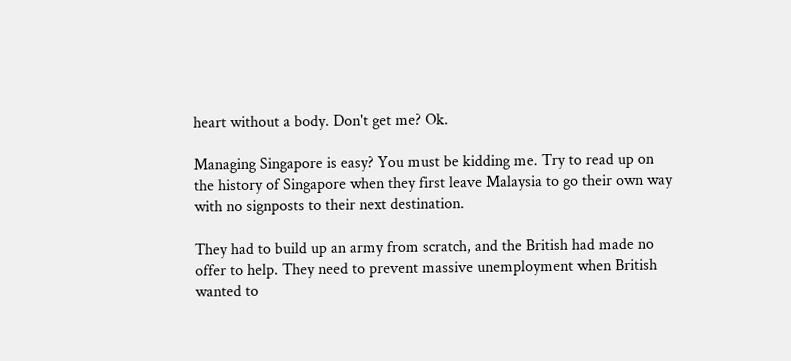heart without a body. Don't get me? Ok.

Managing Singapore is easy? You must be kidding me. Try to read up on the history of Singapore when they first leave Malaysia to go their own way with no signposts to their next destination.

They had to build up an army from scratch, and the British had made no offer to help. They need to prevent massive unemployment when British wanted to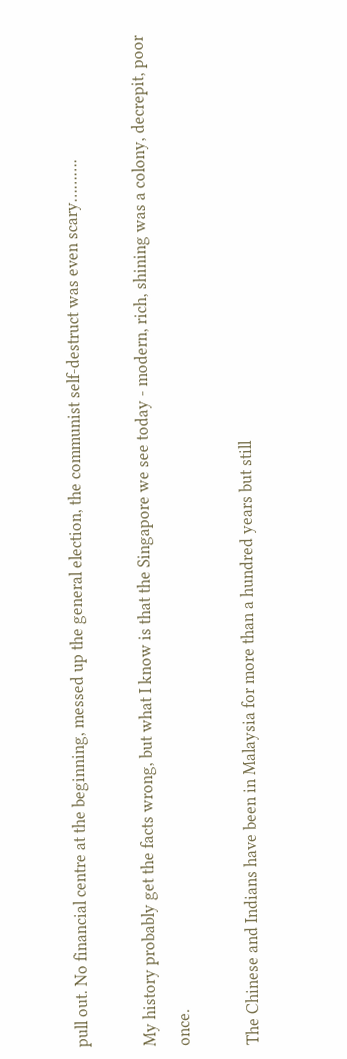pull out. No financial centre at the beginning, messed up the general election, the communist self-destruct was even scary……….

My history probably get the facts wrong, but what I know is that the Singapore we see today - modern, rich, shining was a colony, decrepit, poor once.

The Chinese and Indians have been in Malaysia for more than a hundred years but still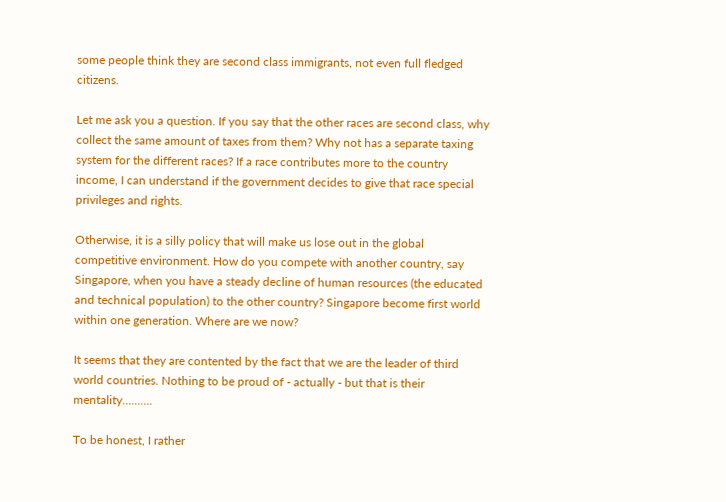some people think they are second class immigrants, not even full fledged citizens.

Let me ask you a question. If you say that the other races are second class, why collect the same amount of taxes from them? Why not has a separate taxing system for the different races? If a race contributes more to the country income, I can understand if the government decides to give that race special privileges and rights.

Otherwise, it is a silly policy that will make us lose out in the global competitive environment. How do you compete with another country, say Singapore, when you have a steady decline of human resources (the educated and technical population) to the other country? Singapore become first world within one generation. Where are we now?

It seems that they are contented by the fact that we are the leader of third world countries. Nothing to be proud of - actually - but that is their mentality……….

To be honest, I rather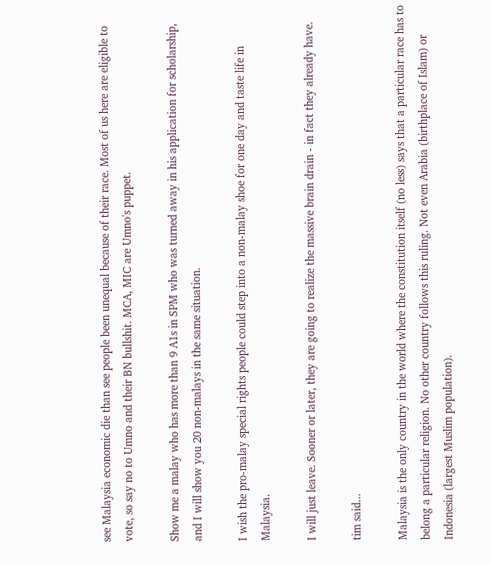see Malaysia economic die than see people been unequal because of their race. Most of us here are eligible to vote, so say no to Umno and their BN bullshit. MCA, MIC are Umno's puppet.

Show me a malay who has more than 9 A1s in SPM who was turned away in his application for scholarship, and I will show you 20 non-malays in the same situation.

I wish the pro-malay special rights people could step into a non-malay shoe for one day and taste life in Malaysia.

I will just leave. Sooner or later, they are going to realize the massive brain drain - in fact they already have.

tim said...

Malaysia is the only country in the world where the constitution itself (no less) says that a particular race has to belong a particular religion. No other country follows this ruling. Not even Arabia (birthplace of Islam) or Indonesia (largest Muslim population).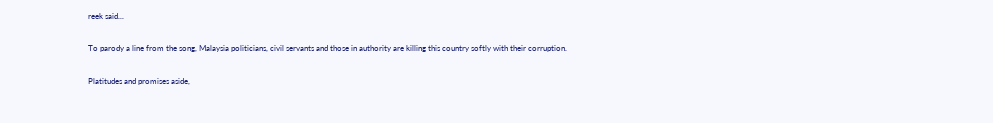reek said...

To parody a line from the song, Malaysia politicians, civil servants and those in authority are killing this country softly with their corruption.

Platitudes and promises aside,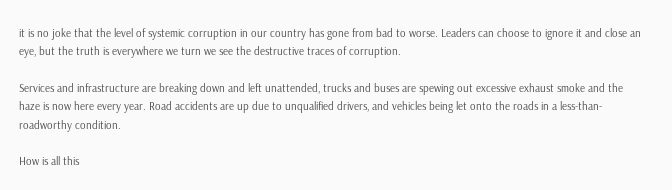it is no joke that the level of systemic corruption in our country has gone from bad to worse. Leaders can choose to ignore it and close an eye, but the truth is everywhere we turn we see the destructive traces of corruption.

Services and infrastructure are breaking down and left unattended, trucks and buses are spewing out excessive exhaust smoke and the haze is now here every year. Road accidents are up due to unqualified drivers, and vehicles being let onto the roads in a less-than-roadworthy condition.

How is all this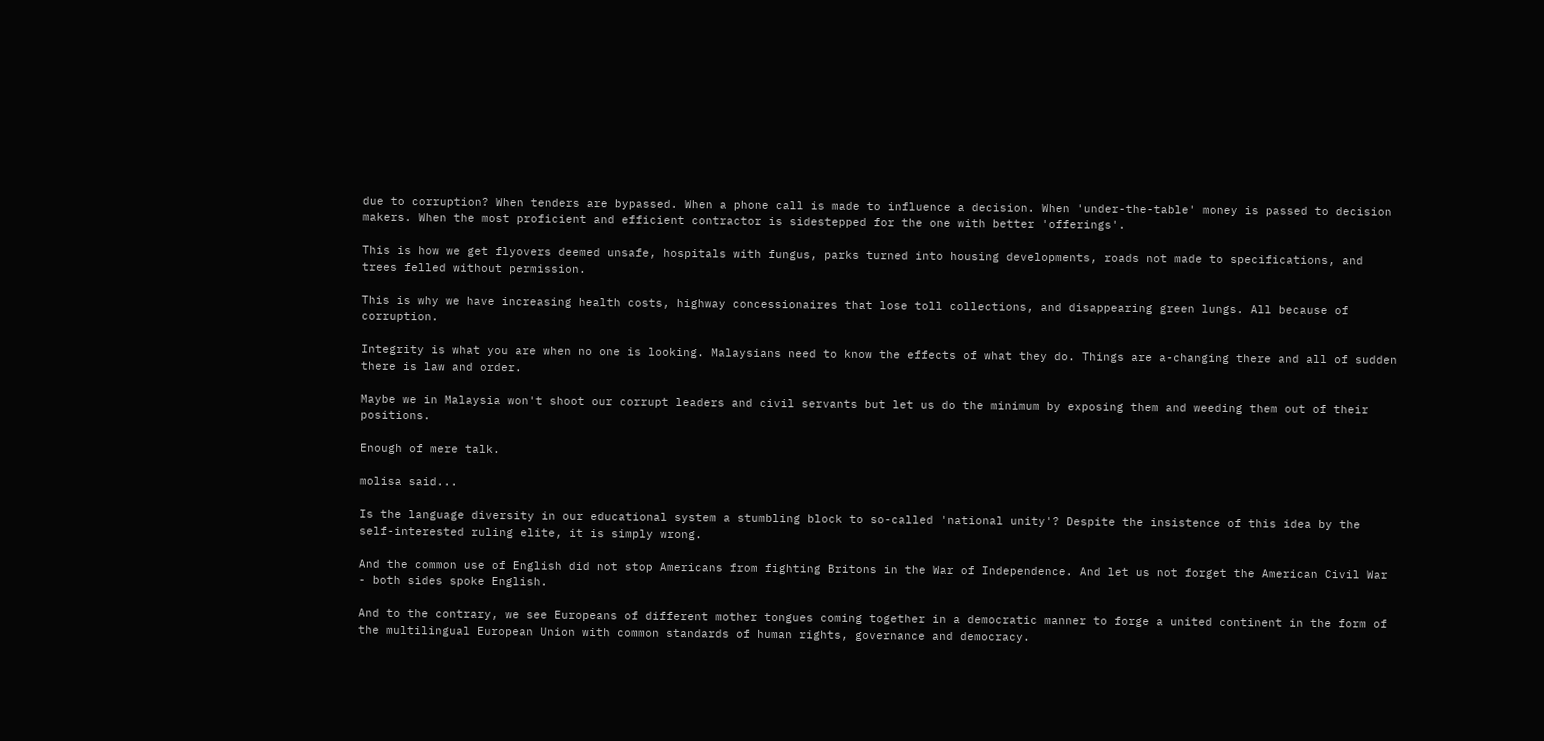due to corruption? When tenders are bypassed. When a phone call is made to influence a decision. When 'under-the-table' money is passed to decision makers. When the most proficient and efficient contractor is sidestepped for the one with better 'offerings'.

This is how we get flyovers deemed unsafe, hospitals with fungus, parks turned into housing developments, roads not made to specifications, and trees felled without permission.

This is why we have increasing health costs, highway concessionaires that lose toll collections, and disappearing green lungs. All because of corruption.

Integrity is what you are when no one is looking. Malaysians need to know the effects of what they do. Things are a-changing there and all of sudden there is law and order.

Maybe we in Malaysia won't shoot our corrupt leaders and civil servants but let us do the minimum by exposing them and weeding them out of their positions.

Enough of mere talk.

molisa said...

Is the language diversity in our educational system a stumbling block to so-called 'national unity'? Despite the insistence of this idea by the self-interested ruling elite, it is simply wrong.

And the common use of English did not stop Americans from fighting Britons in the War of Independence. And let us not forget the American Civil War - both sides spoke English.

And to the contrary, we see Europeans of different mother tongues coming together in a democratic manner to forge a united continent in the form of the multilingual European Union with common standards of human rights, governance and democracy.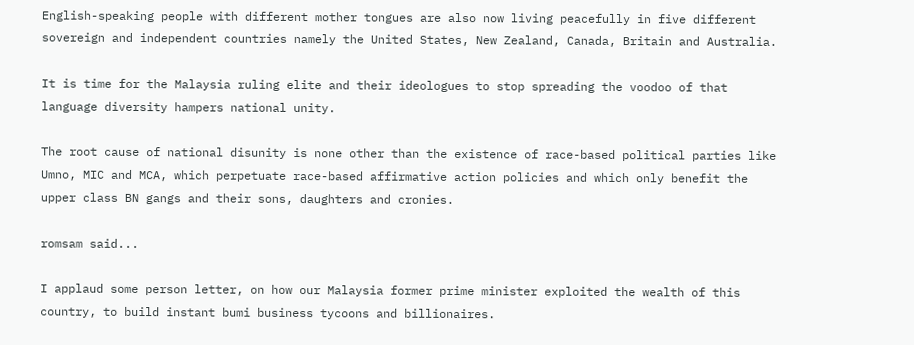English-speaking people with different mother tongues are also now living peacefully in five different sovereign and independent countries namely the United States, New Zealand, Canada, Britain and Australia.

It is time for the Malaysia ruling elite and their ideologues to stop spreading the voodoo of that language diversity hampers national unity.

The root cause of national disunity is none other than the existence of race-based political parties like Umno, MIC and MCA, which perpetuate race-based affirmative action policies and which only benefit the upper class BN gangs and their sons, daughters and cronies.

romsam said...

I applaud some person letter, on how our Malaysia former prime minister exploited the wealth of this country, to build instant bumi business tycoons and billionaires.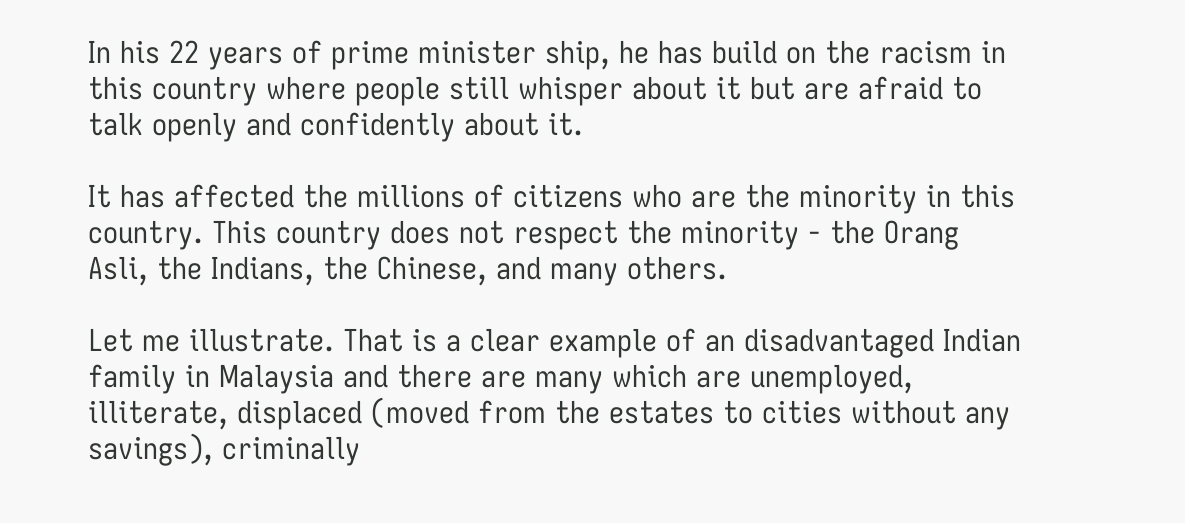In his 22 years of prime minister ship, he has build on the racism in this country where people still whisper about it but are afraid to talk openly and confidently about it.

It has affected the millions of citizens who are the minority in this country. This country does not respect the minority - the Orang Asli, the Indians, the Chinese, and many others.

Let me illustrate. That is a clear example of an disadvantaged Indian family in Malaysia and there are many which are unemployed, illiterate, displaced (moved from the estates to cities without any savings), criminally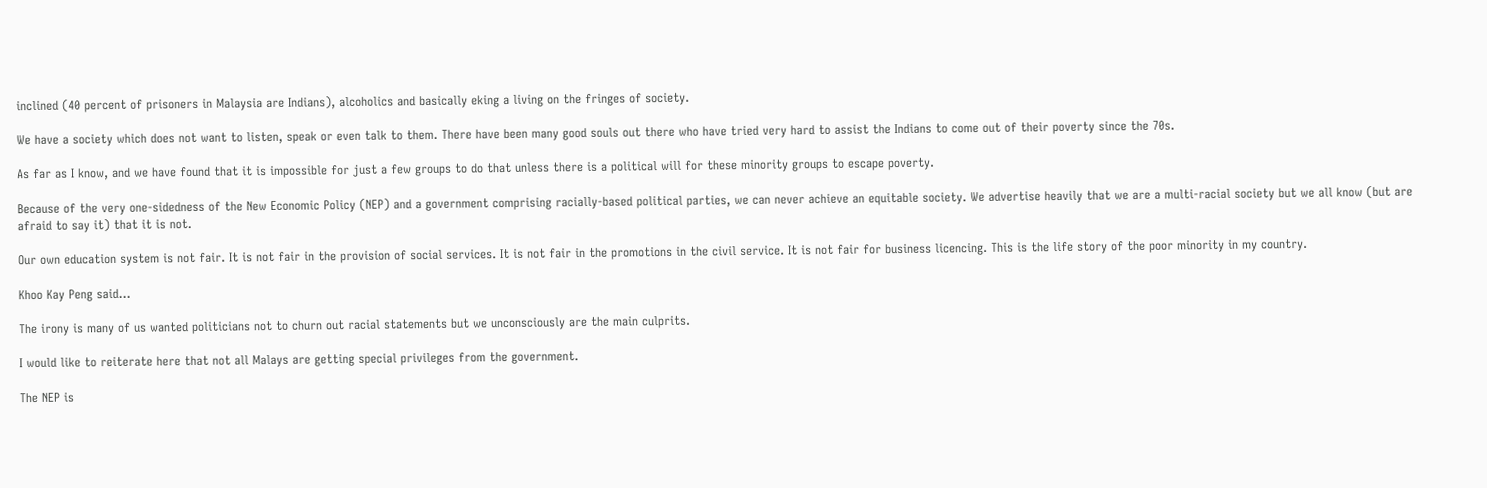inclined (40 percent of prisoners in Malaysia are Indians), alcoholics and basically eking a living on the fringes of society.

We have a society which does not want to listen, speak or even talk to them. There have been many good souls out there who have tried very hard to assist the Indians to come out of their poverty since the 70s.

As far as I know, and we have found that it is impossible for just a few groups to do that unless there is a political will for these minority groups to escape poverty.

Because of the very one-sidedness of the New Economic Policy (NEP) and a government comprising racially-based political parties, we can never achieve an equitable society. We advertise heavily that we are a multi-racial society but we all know (but are afraid to say it) that it is not.

Our own education system is not fair. It is not fair in the provision of social services. It is not fair in the promotions in the civil service. It is not fair for business licencing. This is the life story of the poor minority in my country.

Khoo Kay Peng said...

The irony is many of us wanted politicians not to churn out racial statements but we unconsciously are the main culprits.

I would like to reiterate here that not all Malays are getting special privileges from the government.

The NEP is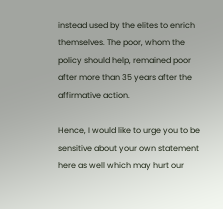instead used by the elites to enrich themselves. The poor, whom the policy should help, remained poor after more than 35 years after the affirmative action.

Hence, I would like to urge you to be sensitive about your own statement here as well which may hurt our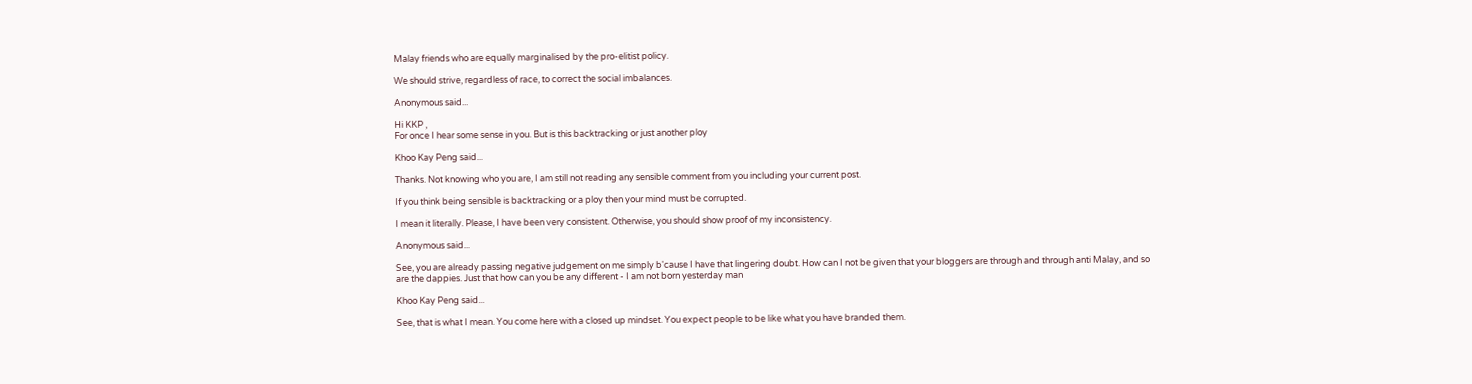Malay friends who are equally marginalised by the pro-elitist policy.

We should strive, regardless of race, to correct the social imbalances.

Anonymous said...

Hi KKP ,
For once I hear some sense in you. But is this backtracking or just another ploy

Khoo Kay Peng said...

Thanks. Not knowing who you are, I am still not reading any sensible comment from you including your current post.

If you think being sensible is backtracking or a ploy then your mind must be corrupted.

I mean it literally. Please, I have been very consistent. Otherwise, you should show proof of my inconsistency.

Anonymous said...

See, you are already passing negative judgement on me simply b'cause I have that lingering doubt. How can I not be given that your bloggers are through and through anti Malay, and so are the dappies. Just that how can you be any different - I am not born yesterday man

Khoo Kay Peng said...

See, that is what I mean. You come here with a closed up mindset. You expect people to be like what you have branded them.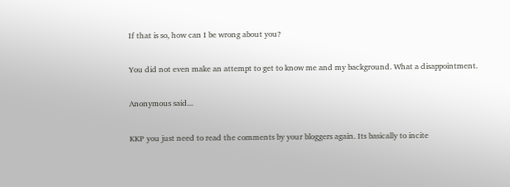If that is so, how can I be wrong about you?

You did not even make an attempt to get to know me and my background. What a disappointment.

Anonymous said...

KKP you just need to read the comments by your bloggers again. Its basically to incite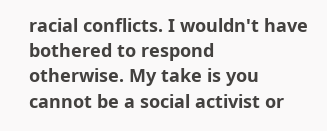racial conflicts. I wouldn't have bothered to respond otherwise. My take is you cannot be a social activist or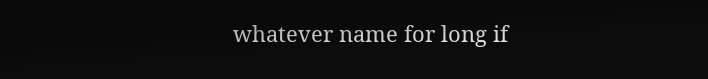whatever name for long if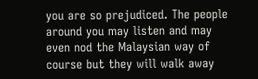you are so prejudiced. The people around you may listen and may even nod the Malaysian way of course but they will walk away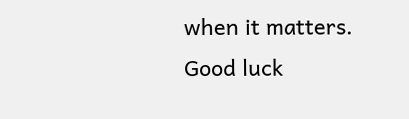when it matters. Good luck